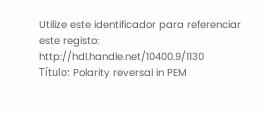Utilize este identificador para referenciar este registo: http://hdl.handle.net/10400.9/1130
Título: Polarity reversal in PEM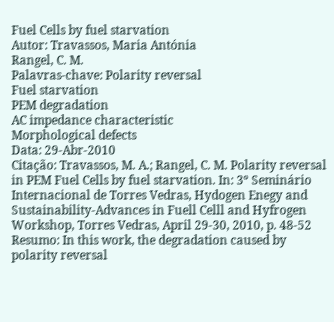Fuel Cells by fuel starvation
Autor: Travassos, Maria Antónia
Rangel, C. M.
Palavras-chave: Polarity reversal
Fuel starvation
PEM degradation
AC impedance characteristic
Morphological defects
Data: 29-Abr-2010
Citação: Travassos, M. A.; Rangel, C. M. Polarity reversal in PEM Fuel Cells by fuel starvation. In: 3º Seminário Internacional de Torres Vedras, Hydogen Enegy and Sustainability-Advances in Fuell Celll and Hyfrogen Workshop, Torres Vedras, April 29-30, 2010, p. 48-52
Resumo: In this work, the degradation caused by polarity reversal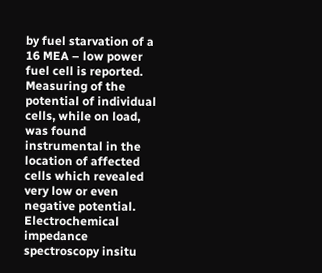by fuel starvation of a 16 MEA – low power fuel cell is reported. Measuring of the potential of individual cells, while on load, was found instrumental in the location of affected cells which revealed very low or even negative potential. Electrochemical impedance spectroscopy insitu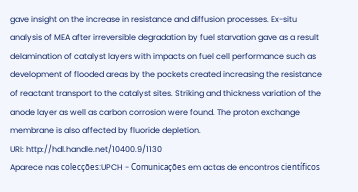gave insight on the increase in resistance and diffusion processes. Ex-situ analysis of MEA after irreversible degradation by fuel starvation gave as a result delamination of catalyst layers with impacts on fuel cell performance such as development of flooded areas by the pockets created increasing the resistance of reactant transport to the catalyst sites. Striking and thickness variation of the anode layer as well as carbon corrosion were found. The proton exchange membrane is also affected by fluoride depletion.
URI: http://hdl.handle.net/10400.9/1130
Aparece nas colecções:UPCH - Comunicações em actas de encontros científicos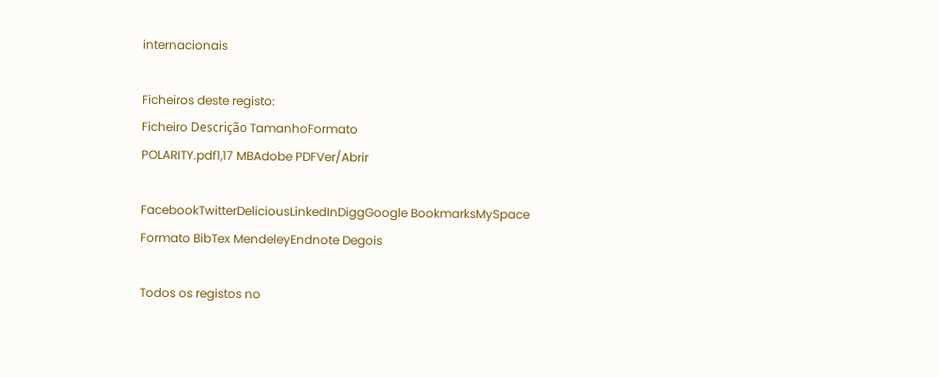internacionais

Ficheiros deste registo:
Ficheiro Descrição TamanhoFormato
POLARITY.pdf1,17 MBAdobe PDFVer/Abrir

FacebookTwitterDeliciousLinkedInDiggGoogle BookmarksMySpace
Formato BibTex MendeleyEndnote Degois

Todos os registos no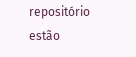repositório estão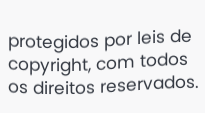protegidos por leis de copyright, com todos os direitos reservados.